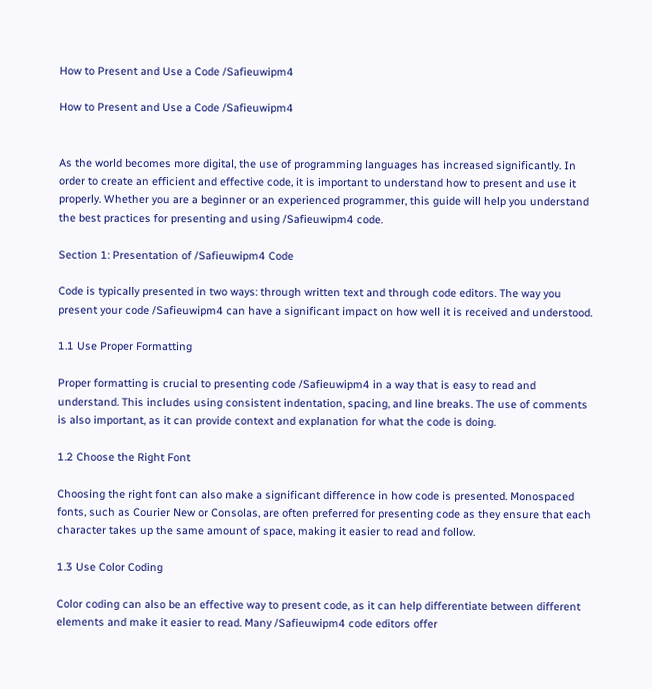How to Present and Use a Code /Safieuwipm4

How to Present and Use a Code /Safieuwipm4


As the world becomes more digital, the use of programming languages has increased significantly. In order to create an efficient and effective code, it is important to understand how to present and use it properly. Whether you are a beginner or an experienced programmer, this guide will help you understand the best practices for presenting and using /Safieuwipm4 code.

Section 1: Presentation of /Safieuwipm4 Code

Code is typically presented in two ways: through written text and through code editors. The way you present your code /Safieuwipm4 can have a significant impact on how well it is received and understood.

1.1 Use Proper Formatting

Proper formatting is crucial to presenting code /Safieuwipm4 in a way that is easy to read and understand. This includes using consistent indentation, spacing, and line breaks. The use of comments is also important, as it can provide context and explanation for what the code is doing.

1.2 Choose the Right Font

Choosing the right font can also make a significant difference in how code is presented. Monospaced fonts, such as Courier New or Consolas, are often preferred for presenting code as they ensure that each character takes up the same amount of space, making it easier to read and follow.

1.3 Use Color Coding

Color coding can also be an effective way to present code, as it can help differentiate between different elements and make it easier to read. Many /Safieuwipm4 code editors offer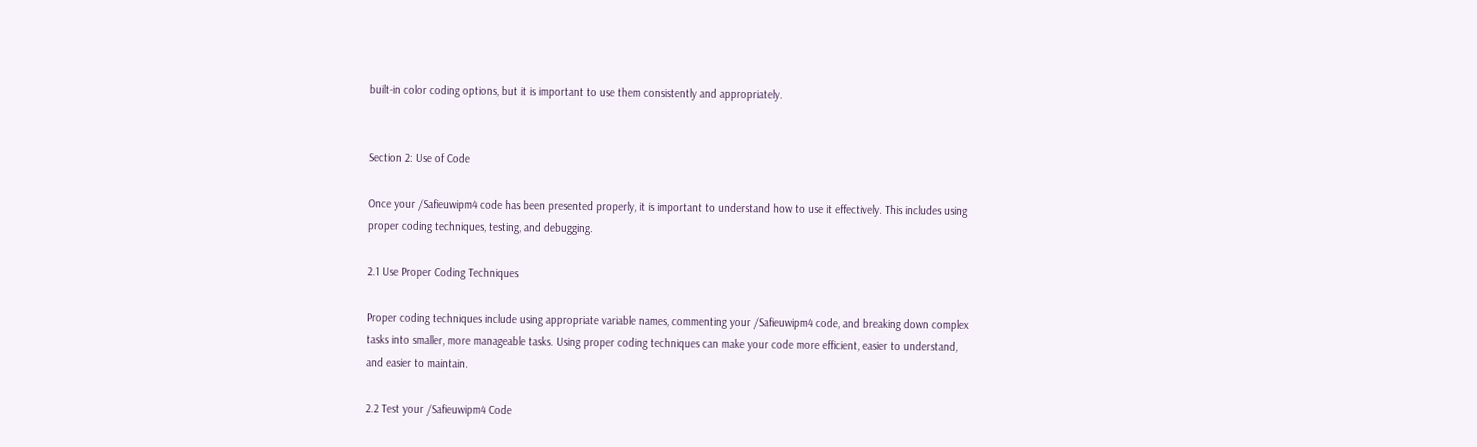built-in color coding options, but it is important to use them consistently and appropriately.


Section 2: Use of Code

Once your /Safieuwipm4 code has been presented properly, it is important to understand how to use it effectively. This includes using proper coding techniques, testing, and debugging.

2.1 Use Proper Coding Techniques

Proper coding techniques include using appropriate variable names, commenting your /Safieuwipm4 code, and breaking down complex tasks into smaller, more manageable tasks. Using proper coding techniques can make your code more efficient, easier to understand, and easier to maintain.

2.2 Test your /Safieuwipm4 Code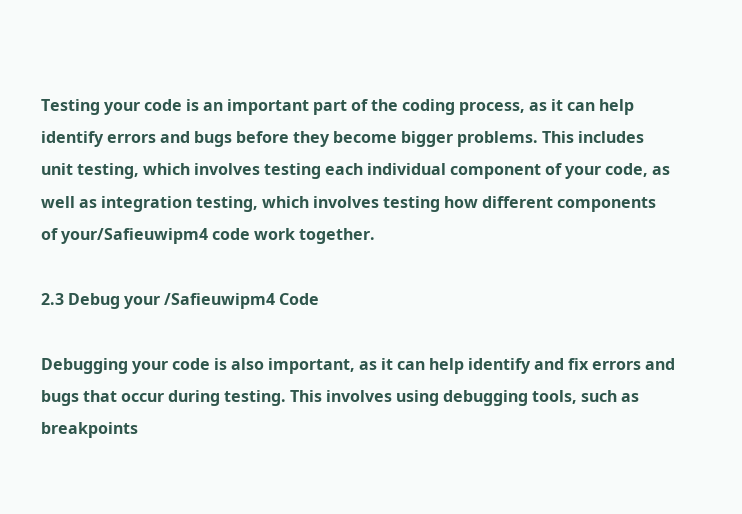Testing your code is an important part of the coding process, as it can help identify errors and bugs before they become bigger problems. This includes unit testing, which involves testing each individual component of your code, as well as integration testing, which involves testing how different components of your/Safieuwipm4 code work together.

2.3 Debug your /Safieuwipm4 Code

Debugging your code is also important, as it can help identify and fix errors and bugs that occur during testing. This involves using debugging tools, such as breakpoints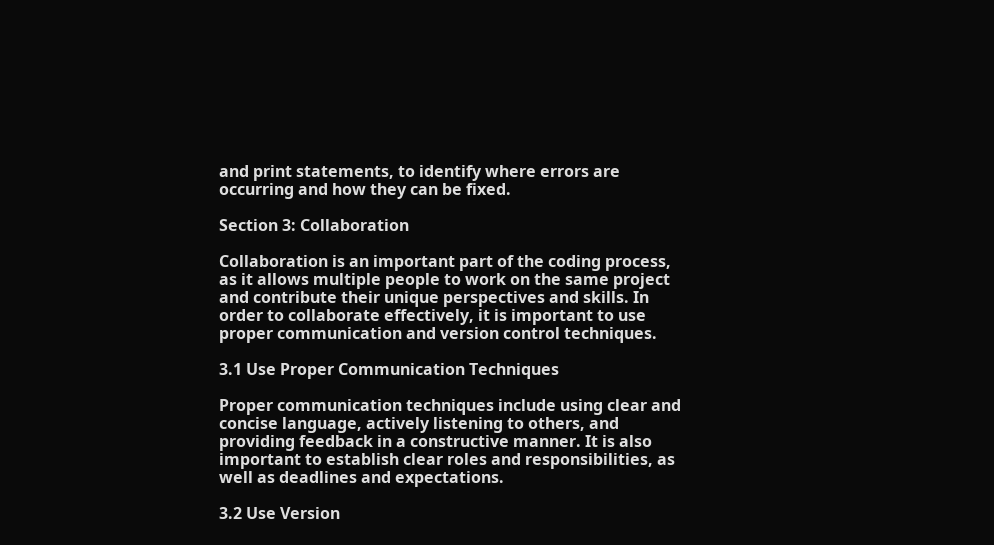and print statements, to identify where errors are occurring and how they can be fixed.

Section 3: Collaboration

Collaboration is an important part of the coding process, as it allows multiple people to work on the same project and contribute their unique perspectives and skills. In order to collaborate effectively, it is important to use proper communication and version control techniques.

3.1 Use Proper Communication Techniques

Proper communication techniques include using clear and concise language, actively listening to others, and providing feedback in a constructive manner. It is also important to establish clear roles and responsibilities, as well as deadlines and expectations.

3.2 Use Version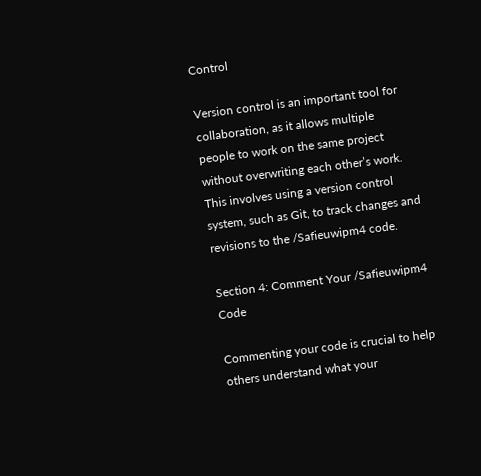Control

Version control is an important tool for collaboration, as it allows multiple people to work on the same project without overwriting each other’s work. This involves using a version control system, such as Git, to track changes and revisions to the /Safieuwipm4 code.

Section 4: Comment Your /Safieuwipm4 Code

Commenting your code is crucial to help others understand what your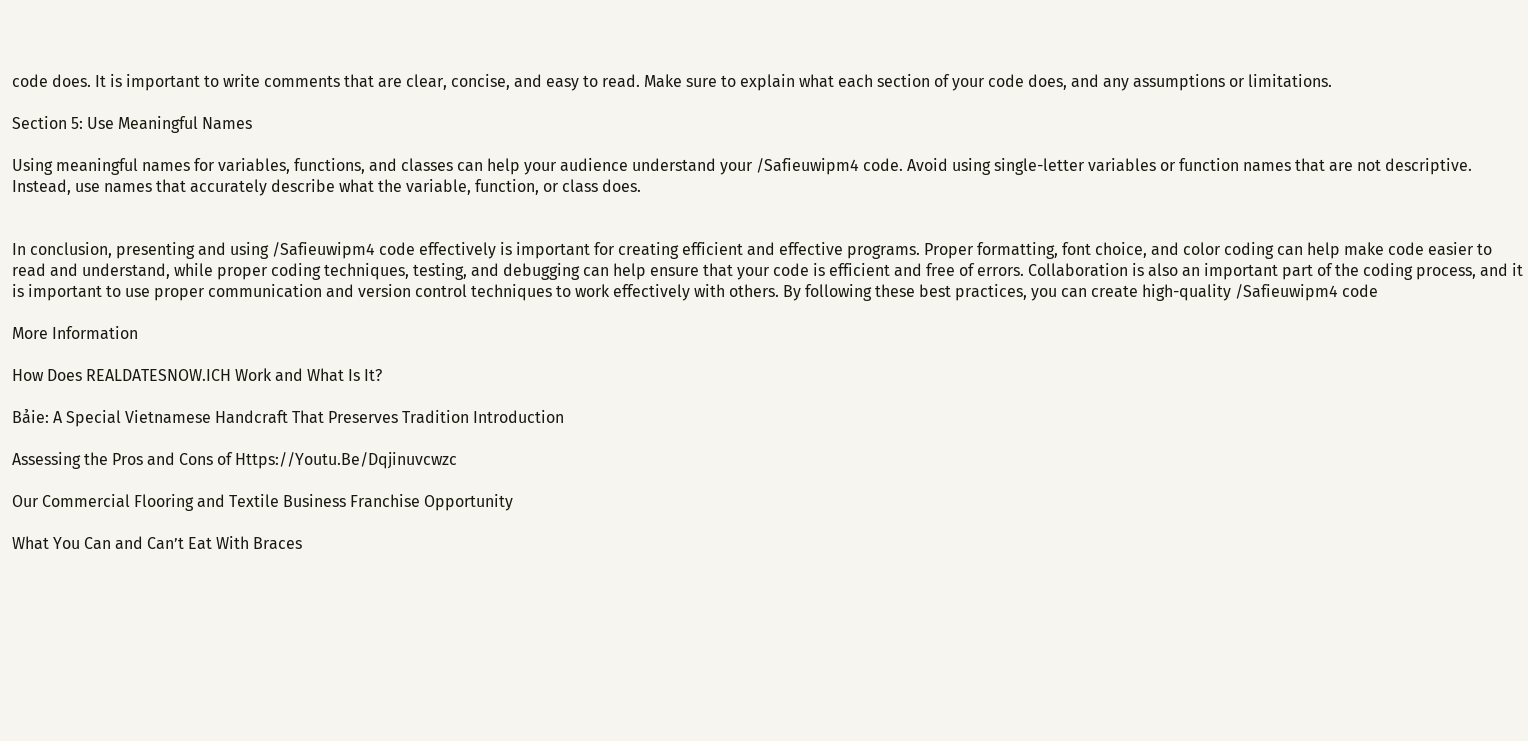code does. It is important to write comments that are clear, concise, and easy to read. Make sure to explain what each section of your code does, and any assumptions or limitations.

Section 5: Use Meaningful Names

Using meaningful names for variables, functions, and classes can help your audience understand your /Safieuwipm4 code. Avoid using single-letter variables or function names that are not descriptive. Instead, use names that accurately describe what the variable, function, or class does.


In conclusion, presenting and using /Safieuwipm4 code effectively is important for creating efficient and effective programs. Proper formatting, font choice, and color coding can help make code easier to read and understand, while proper coding techniques, testing, and debugging can help ensure that your code is efficient and free of errors. Collaboration is also an important part of the coding process, and it is important to use proper communication and version control techniques to work effectively with others. By following these best practices, you can create high-quality /Safieuwipm4 code

More Information

How Does REALDATESNOW.ICH Work and What Is It?

Bảie: A Special Vietnamese Handcraft That Preserves Tradition Introduction

Assessing the Pros and Cons of Https://Youtu.Be/Dqjinuvcwzc

Our Commercial Flooring and Textile Business Franchise Opportunity

What You Can and Can’t Eat With Braces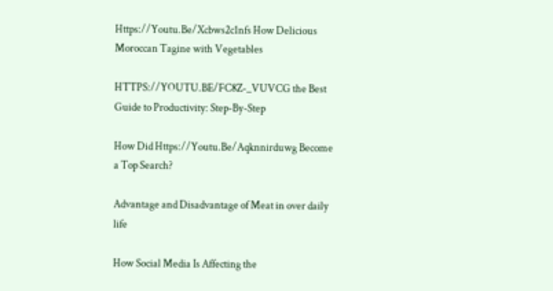Https://Youtu.Be/Xcbws2c1nfs How Delicious Moroccan Tagine with Vegetables

HTTPS://YOUTU.BE/FC8Z-_VUVCG the Best Guide to Productivity: Step-By-Step

How Did Https://Youtu.Be/Aqknnirduwg Become a Top Search?

Advantage and Disadvantage of Meat in over daily life

How Social Media Is Affecting the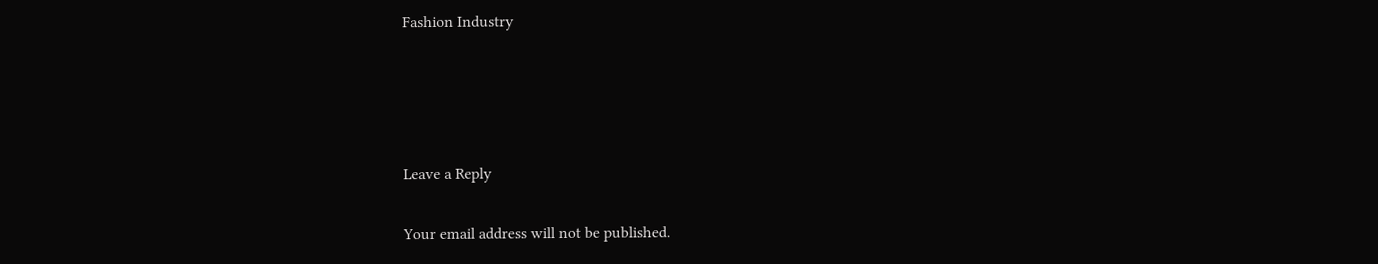Fashion Industry




Leave a Reply

Your email address will not be published.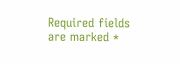Required fields are marked *